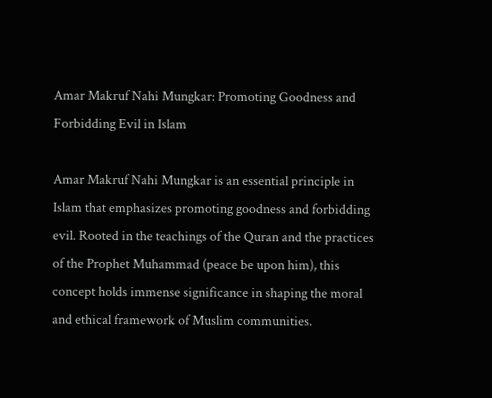Amar Makruf Nahi Mungkar: Promoting Goodness and Forbidding Evil in Islam

Amar Makruf Nahi Mungkar is an essential principle in Islam that emphasizes promoting goodness and forbidding evil. Rooted in the teachings of the Quran and the practices of the Prophet Muhammad (peace be upon him), this concept holds immense significance in shaping the moral and ethical framework of Muslim communities.